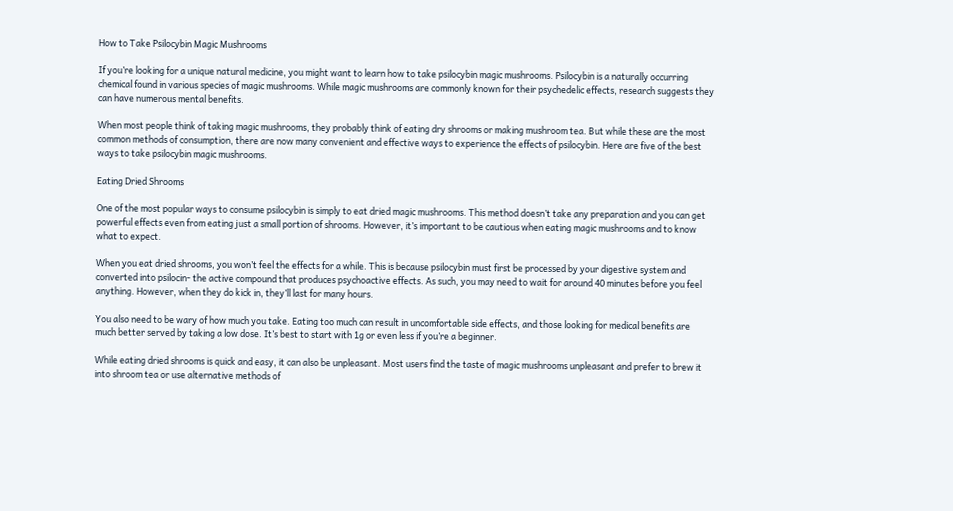How to Take Psilocybin Magic Mushrooms

If you’re looking for a unique natural medicine, you might want to learn how to take psilocybin magic mushrooms. Psilocybin is a naturally occurring chemical found in various species of magic mushrooms. While magic mushrooms are commonly known for their psychedelic effects, research suggests they can have numerous mental benefits.

When most people think of taking magic mushrooms, they probably think of eating dry shrooms or making mushroom tea. But while these are the most common methods of consumption, there are now many convenient and effective ways to experience the effects of psilocybin. Here are five of the best ways to take psilocybin magic mushrooms.

Eating Dried Shrooms

One of the most popular ways to consume psilocybin is simply to eat dried magic mushrooms. This method doesn’t take any preparation and you can get powerful effects even from eating just a small portion of shrooms. However, it’s important to be cautious when eating magic mushrooms and to know what to expect.

When you eat dried shrooms, you won’t feel the effects for a while. This is because psilocybin must first be processed by your digestive system and converted into psilocin- the active compound that produces psychoactive effects. As such, you may need to wait for around 40 minutes before you feel anything. However, when they do kick in, they’ll last for many hours.

You also need to be wary of how much you take. Eating too much can result in uncomfortable side effects, and those looking for medical benefits are much better served by taking a low dose. It’s best to start with 1g or even less if you’re a beginner.

While eating dried shrooms is quick and easy, it can also be unpleasant. Most users find the taste of magic mushrooms unpleasant and prefer to brew it into shroom tea or use alternative methods of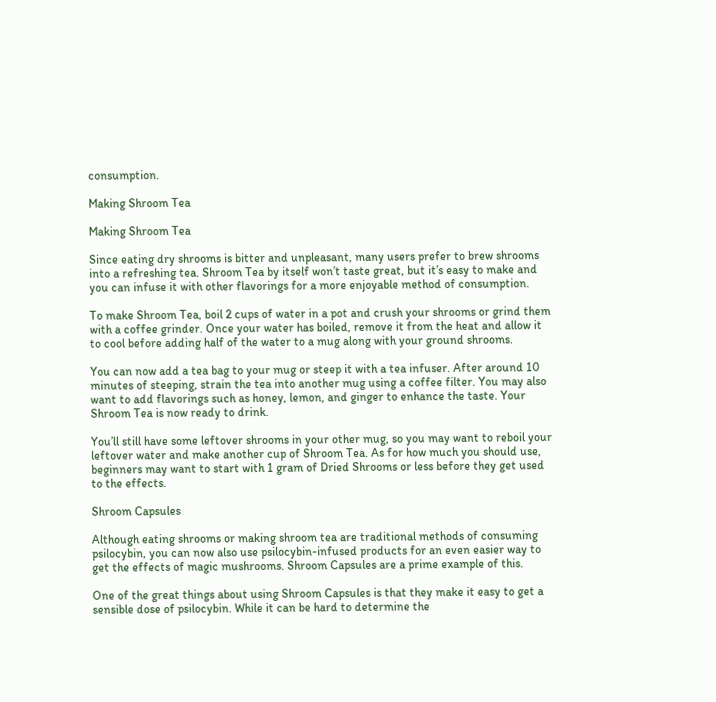consumption.

Making Shroom Tea

Making Shroom Tea

Since eating dry shrooms is bitter and unpleasant, many users prefer to brew shrooms into a refreshing tea. Shroom Tea by itself won’t taste great, but it’s easy to make and you can infuse it with other flavorings for a more enjoyable method of consumption.

To make Shroom Tea, boil 2 cups of water in a pot and crush your shrooms or grind them with a coffee grinder. Once your water has boiled, remove it from the heat and allow it to cool before adding half of the water to a mug along with your ground shrooms.

You can now add a tea bag to your mug or steep it with a tea infuser. After around 10 minutes of steeping, strain the tea into another mug using a coffee filter. You may also want to add flavorings such as honey, lemon, and ginger to enhance the taste. Your Shroom Tea is now ready to drink.

You’ll still have some leftover shrooms in your other mug, so you may want to reboil your leftover water and make another cup of Shroom Tea. As for how much you should use, beginners may want to start with 1 gram of Dried Shrooms or less before they get used to the effects.

Shroom Capsules

Although eating shrooms or making shroom tea are traditional methods of consuming psilocybin, you can now also use psilocybin-infused products for an even easier way to get the effects of magic mushrooms. Shroom Capsules are a prime example of this.

One of the great things about using Shroom Capsules is that they make it easy to get a sensible dose of psilocybin. While it can be hard to determine the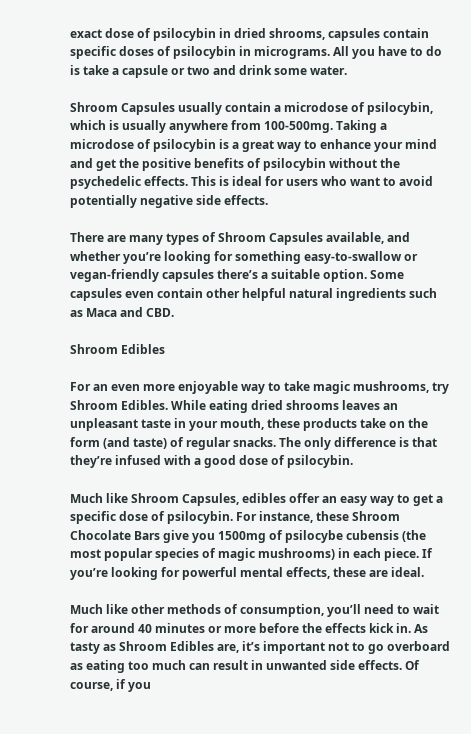exact dose of psilocybin in dried shrooms, capsules contain specific doses of psilocybin in micrograms. All you have to do is take a capsule or two and drink some water.

Shroom Capsules usually contain a microdose of psilocybin, which is usually anywhere from 100-500mg. Taking a microdose of psilocybin is a great way to enhance your mind and get the positive benefits of psilocybin without the psychedelic effects. This is ideal for users who want to avoid potentially negative side effects.

There are many types of Shroom Capsules available, and whether you’re looking for something easy-to-swallow or vegan-friendly capsules there’s a suitable option. Some capsules even contain other helpful natural ingredients such as Maca and CBD.

Shroom Edibles

For an even more enjoyable way to take magic mushrooms, try Shroom Edibles. While eating dried shrooms leaves an unpleasant taste in your mouth, these products take on the form (and taste) of regular snacks. The only difference is that they’re infused with a good dose of psilocybin.

Much like Shroom Capsules, edibles offer an easy way to get a specific dose of psilocybin. For instance, these Shroom Chocolate Bars give you 1500mg of psilocybe cubensis (the most popular species of magic mushrooms) in each piece. If you’re looking for powerful mental effects, these are ideal.

Much like other methods of consumption, you’ll need to wait for around 40 minutes or more before the effects kick in. As tasty as Shroom Edibles are, it’s important not to go overboard as eating too much can result in unwanted side effects. Of course, if you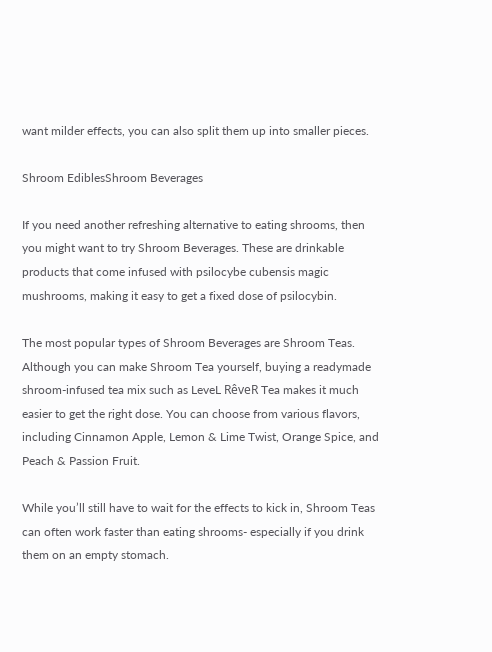want milder effects, you can also split them up into smaller pieces.

Shroom EdiblesShroom Beverages

If you need another refreshing alternative to eating shrooms, then you might want to try Shroom Beverages. These are drinkable products that come infused with psilocybe cubensis magic mushrooms, making it easy to get a fixed dose of psilocybin.

The most popular types of Shroom Beverages are Shroom Teas. Although you can make Shroom Tea yourself, buying a readymade shroom-infused tea mix such as LeveL RêveR Tea makes it much easier to get the right dose. You can choose from various flavors, including Cinnamon Apple, Lemon & Lime Twist, Orange Spice, and Peach & Passion Fruit.

While you’ll still have to wait for the effects to kick in, Shroom Teas can often work faster than eating shrooms- especially if you drink them on an empty stomach.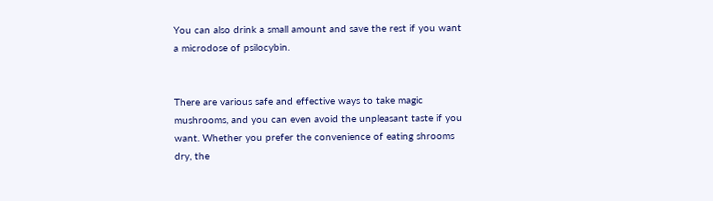You can also drink a small amount and save the rest if you want a microdose of psilocybin.


There are various safe and effective ways to take magic mushrooms, and you can even avoid the unpleasant taste if you want. Whether you prefer the convenience of eating shrooms dry, the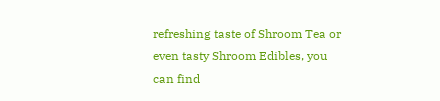refreshing taste of Shroom Tea or even tasty Shroom Edibles, you can find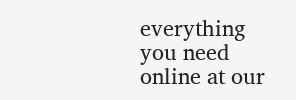everything you need online at our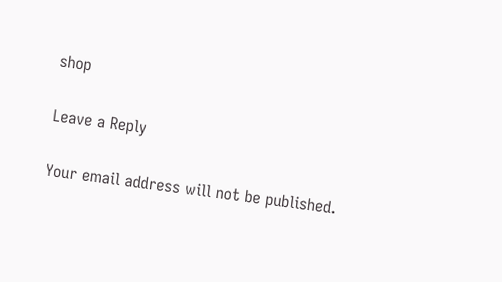shop

Leave a Reply

Your email address will not be published.